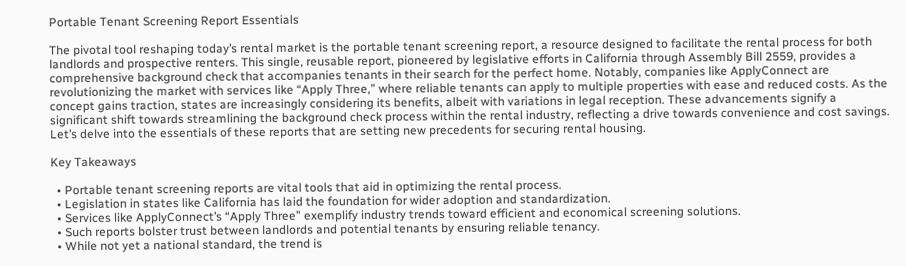Portable Tenant Screening Report Essentials

The pivotal tool reshaping today’s rental market is the portable tenant screening report, a resource designed to facilitate the rental process for both landlords and prospective renters. This single, reusable report, pioneered by legislative efforts in California through Assembly Bill 2559, provides a comprehensive background check that accompanies tenants in their search for the perfect home. Notably, companies like ApplyConnect are revolutionizing the market with services like “Apply Three,” where reliable tenants can apply to multiple properties with ease and reduced costs. As the concept gains traction, states are increasingly considering its benefits, albeit with variations in legal reception. These advancements signify a significant shift towards streamlining the background check process within the rental industry, reflecting a drive towards convenience and cost savings. Let’s delve into the essentials of these reports that are setting new precedents for securing rental housing.

Key Takeaways

  • Portable tenant screening reports are vital tools that aid in optimizing the rental process.
  • Legislation in states like California has laid the foundation for wider adoption and standardization.
  • Services like ApplyConnect’s “Apply Three” exemplify industry trends toward efficient and economical screening solutions.
  • Such reports bolster trust between landlords and potential tenants by ensuring reliable tenancy.
  • While not yet a national standard, the trend is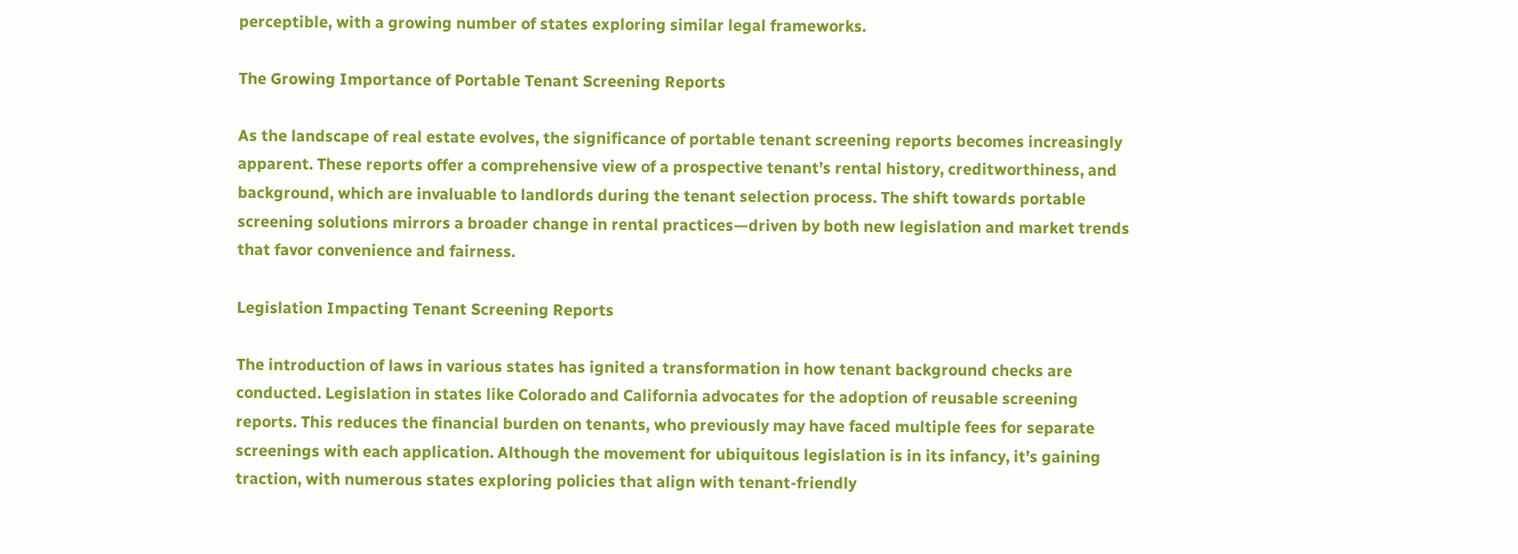perceptible, with a growing number of states exploring similar legal frameworks.

The Growing Importance of Portable Tenant Screening Reports

As the landscape of real estate evolves, the significance of portable tenant screening reports becomes increasingly apparent. These reports offer a comprehensive view of a prospective tenant’s rental history, creditworthiness, and background, which are invaluable to landlords during the tenant selection process. The shift towards portable screening solutions mirrors a broader change in rental practices—driven by both new legislation and market trends that favor convenience and fairness.

Legislation Impacting Tenant Screening Reports

The introduction of laws in various states has ignited a transformation in how tenant background checks are conducted. Legislation in states like Colorado and California advocates for the adoption of reusable screening reports. This reduces the financial burden on tenants, who previously may have faced multiple fees for separate screenings with each application. Although the movement for ubiquitous legislation is in its infancy, it’s gaining traction, with numerous states exploring policies that align with tenant-friendly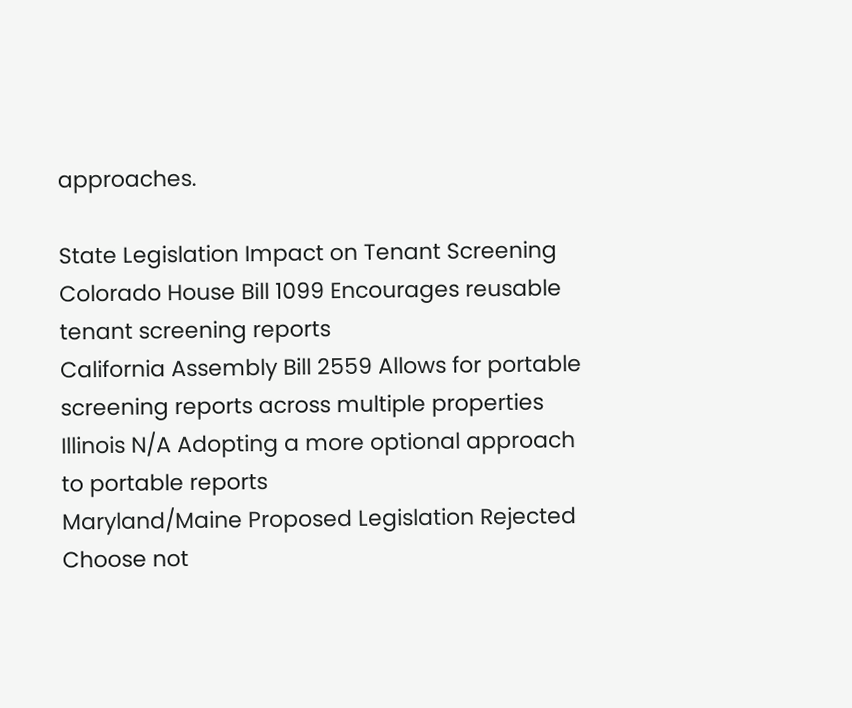approaches.

State Legislation Impact on Tenant Screening
Colorado House Bill 1099 Encourages reusable tenant screening reports
California Assembly Bill 2559 Allows for portable screening reports across multiple properties
Illinois N/A Adopting a more optional approach to portable reports
Maryland/Maine Proposed Legislation Rejected Choose not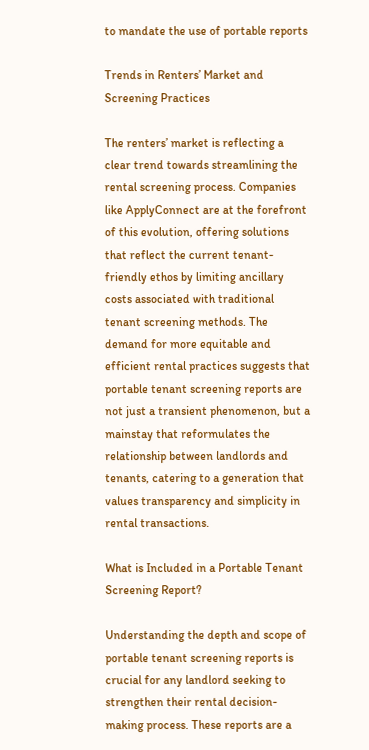to mandate the use of portable reports

Trends in Renters’ Market and Screening Practices

The renters’ market is reflecting a clear trend towards streamlining the rental screening process. Companies like ApplyConnect are at the forefront of this evolution, offering solutions that reflect the current tenant-friendly ethos by limiting ancillary costs associated with traditional tenant screening methods. The demand for more equitable and efficient rental practices suggests that portable tenant screening reports are not just a transient phenomenon, but a mainstay that reformulates the relationship between landlords and tenants, catering to a generation that values transparency and simplicity in rental transactions.

What is Included in a Portable Tenant Screening Report?

Understanding the depth and scope of portable tenant screening reports is crucial for any landlord seeking to strengthen their rental decision-making process. These reports are a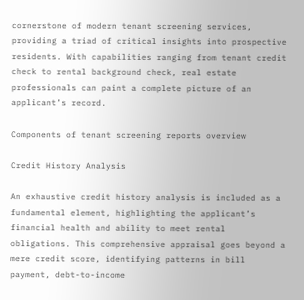cornerstone of modern tenant screening services, providing a triad of critical insights into prospective residents. With capabilities ranging from tenant credit check to rental background check, real estate professionals can paint a complete picture of an applicant’s record.

Components of tenant screening reports overview

Credit History Analysis

An exhaustive credit history analysis is included as a fundamental element, highlighting the applicant’s financial health and ability to meet rental obligations. This comprehensive appraisal goes beyond a mere credit score, identifying patterns in bill payment, debt-to-income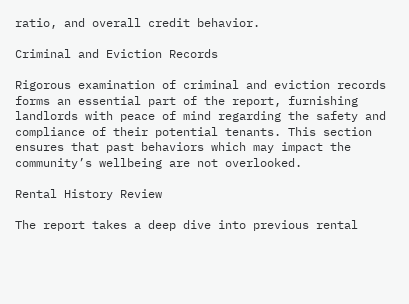ratio, and overall credit behavior.

Criminal and Eviction Records

Rigorous examination of criminal and eviction records forms an essential part of the report, furnishing landlords with peace of mind regarding the safety and compliance of their potential tenants. This section ensures that past behaviors which may impact the community’s wellbeing are not overlooked.

Rental History Review

The report takes a deep dive into previous rental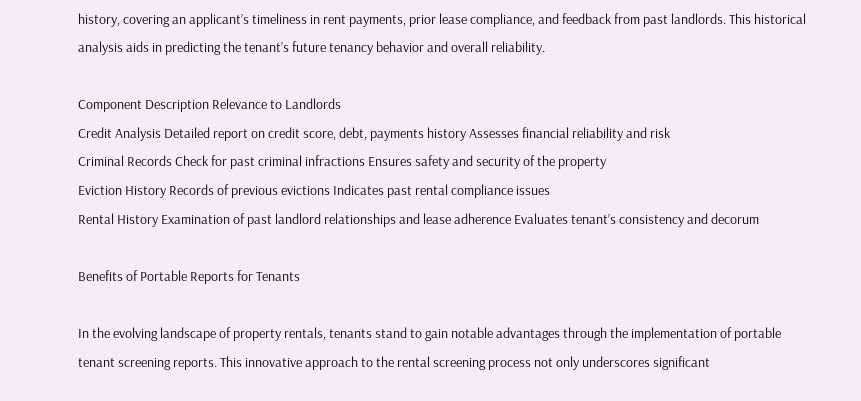history, covering an applicant’s timeliness in rent payments, prior lease compliance, and feedback from past landlords. This historical analysis aids in predicting the tenant’s future tenancy behavior and overall reliability.

Component Description Relevance to Landlords
Credit Analysis Detailed report on credit score, debt, payments history Assesses financial reliability and risk
Criminal Records Check for past criminal infractions Ensures safety and security of the property
Eviction History Records of previous evictions Indicates past rental compliance issues
Rental History Examination of past landlord relationships and lease adherence Evaluates tenant’s consistency and decorum

Benefits of Portable Reports for Tenants

In the evolving landscape of property rentals, tenants stand to gain notable advantages through the implementation of portable tenant screening reports. This innovative approach to the rental screening process not only underscores significant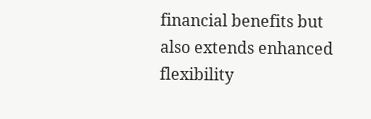financial benefits but also extends enhanced flexibility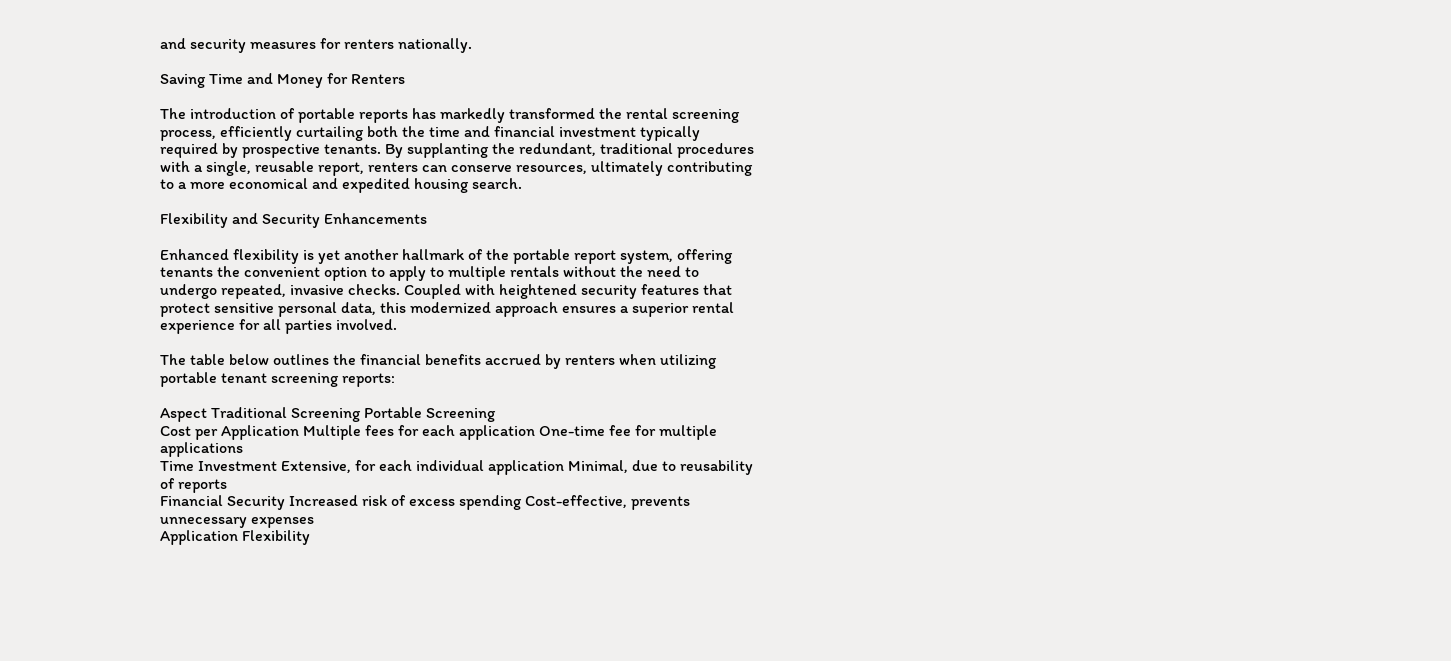and security measures for renters nationally.

Saving Time and Money for Renters

The introduction of portable reports has markedly transformed the rental screening process, efficiently curtailing both the time and financial investment typically required by prospective tenants. By supplanting the redundant, traditional procedures with a single, reusable report, renters can conserve resources, ultimately contributing to a more economical and expedited housing search.

Flexibility and Security Enhancements

Enhanced flexibility is yet another hallmark of the portable report system, offering tenants the convenient option to apply to multiple rentals without the need to undergo repeated, invasive checks. Coupled with heightened security features that protect sensitive personal data, this modernized approach ensures a superior rental experience for all parties involved.

The table below outlines the financial benefits accrued by renters when utilizing portable tenant screening reports:

Aspect Traditional Screening Portable Screening
Cost per Application Multiple fees for each application One-time fee for multiple applications
Time Investment Extensive, for each individual application Minimal, due to reusability of reports
Financial Security Increased risk of excess spending Cost-effective, prevents unnecessary expenses
Application Flexibility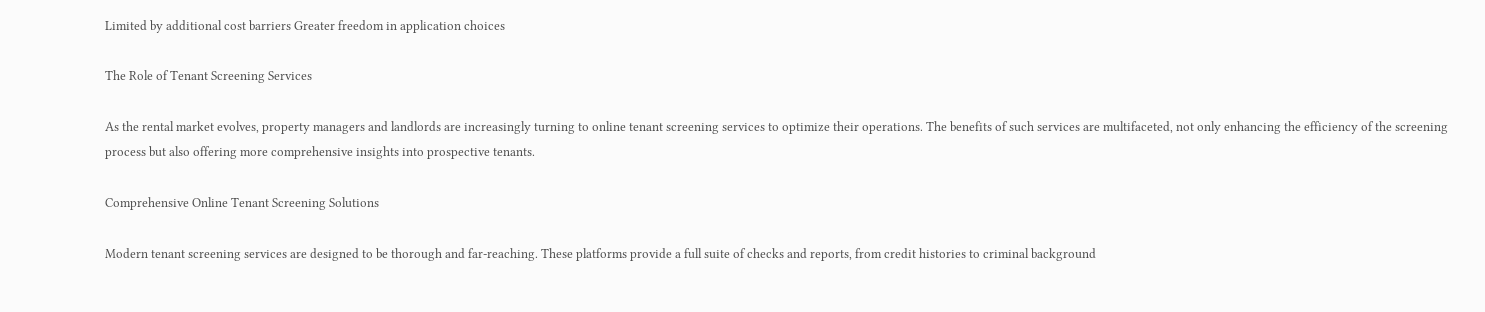Limited by additional cost barriers Greater freedom in application choices

The Role of Tenant Screening Services

As the rental market evolves, property managers and landlords are increasingly turning to online tenant screening services to optimize their operations. The benefits of such services are multifaceted, not only enhancing the efficiency of the screening process but also offering more comprehensive insights into prospective tenants.

Comprehensive Online Tenant Screening Solutions

Modern tenant screening services are designed to be thorough and far-reaching. These platforms provide a full suite of checks and reports, from credit histories to criminal background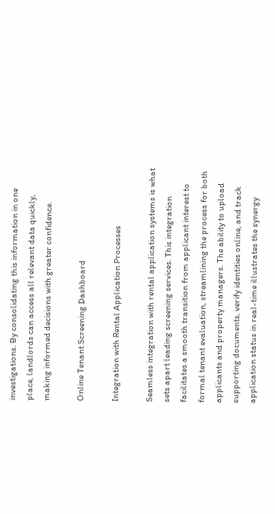investigations. By consolidating this information in one place, landlords can access all relevant data quickly, making informed decisions with greater confidence.

Online Tenant Screening Dashboard

Integration with Rental Application Processes

Seamless integration with rental application systems is what sets apart leading screening services. This integration facilitates a smooth transition from applicant interest to formal tenant evaluation, streamlining the process for both applicants and property managers. The ability to upload supporting documents, verify identities online, and track application status in real-time illustrates the synergy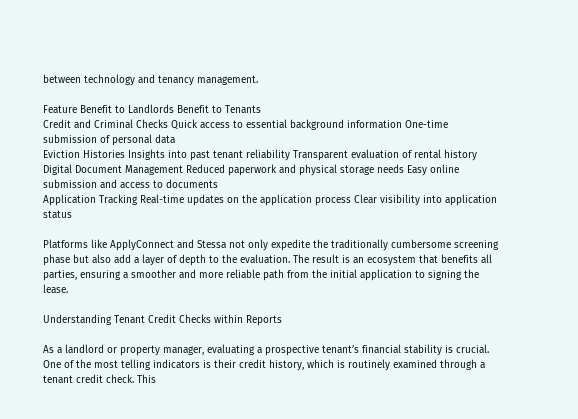between technology and tenancy management.

Feature Benefit to Landlords Benefit to Tenants
Credit and Criminal Checks Quick access to essential background information One-time submission of personal data
Eviction Histories Insights into past tenant reliability Transparent evaluation of rental history
Digital Document Management Reduced paperwork and physical storage needs Easy online submission and access to documents
Application Tracking Real-time updates on the application process Clear visibility into application status

Platforms like ApplyConnect and Stessa not only expedite the traditionally cumbersome screening phase but also add a layer of depth to the evaluation. The result is an ecosystem that benefits all parties, ensuring a smoother and more reliable path from the initial application to signing the lease.

Understanding Tenant Credit Checks within Reports

As a landlord or property manager, evaluating a prospective tenant’s financial stability is crucial. One of the most telling indicators is their credit history, which is routinely examined through a tenant credit check. This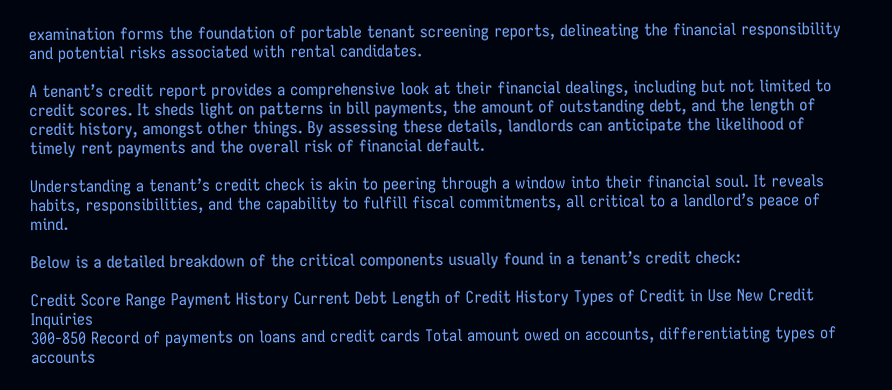examination forms the foundation of portable tenant screening reports, delineating the financial responsibility and potential risks associated with rental candidates.

A tenant’s credit report provides a comprehensive look at their financial dealings, including but not limited to credit scores. It sheds light on patterns in bill payments, the amount of outstanding debt, and the length of credit history, amongst other things. By assessing these details, landlords can anticipate the likelihood of timely rent payments and the overall risk of financial default.

Understanding a tenant’s credit check is akin to peering through a window into their financial soul. It reveals habits, responsibilities, and the capability to fulfill fiscal commitments, all critical to a landlord’s peace of mind.

Below is a detailed breakdown of the critical components usually found in a tenant’s credit check:

Credit Score Range Payment History Current Debt Length of Credit History Types of Credit in Use New Credit Inquiries
300-850 Record of payments on loans and credit cards Total amount owed on accounts, differentiating types of accounts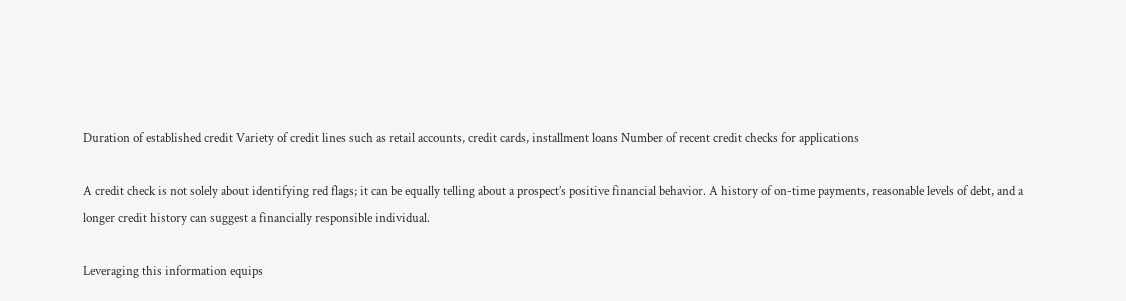Duration of established credit Variety of credit lines such as retail accounts, credit cards, installment loans Number of recent credit checks for applications

A credit check is not solely about identifying red flags; it can be equally telling about a prospect’s positive financial behavior. A history of on-time payments, reasonable levels of debt, and a longer credit history can suggest a financially responsible individual.

Leveraging this information equips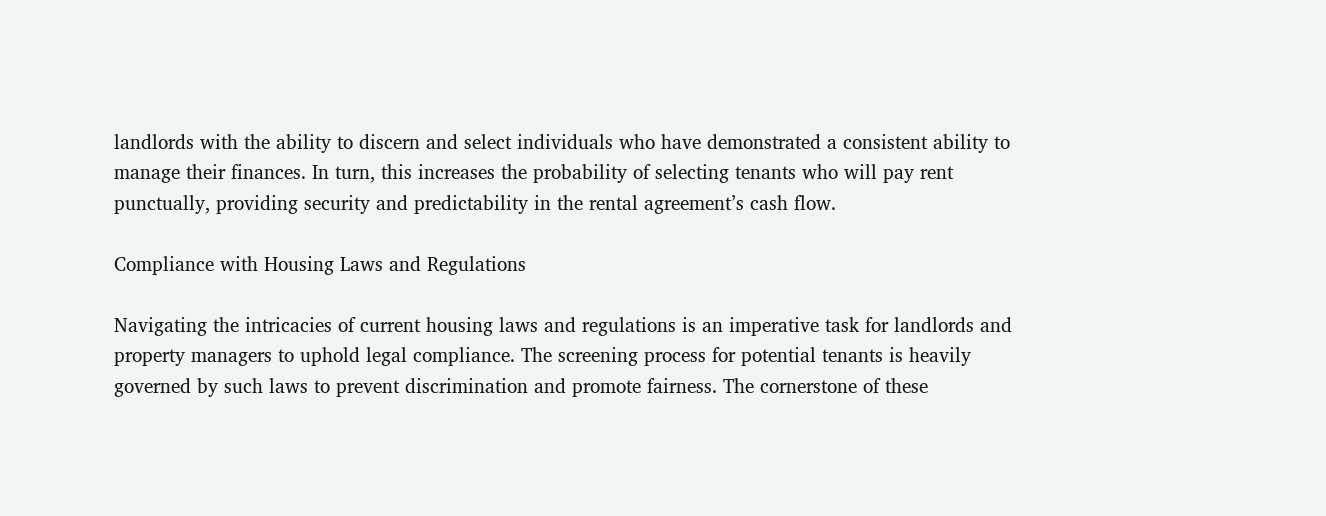landlords with the ability to discern and select individuals who have demonstrated a consistent ability to manage their finances. In turn, this increases the probability of selecting tenants who will pay rent punctually, providing security and predictability in the rental agreement’s cash flow.

Compliance with Housing Laws and Regulations

Navigating the intricacies of current housing laws and regulations is an imperative task for landlords and property managers to uphold legal compliance. The screening process for potential tenants is heavily governed by such laws to prevent discrimination and promote fairness. The cornerstone of these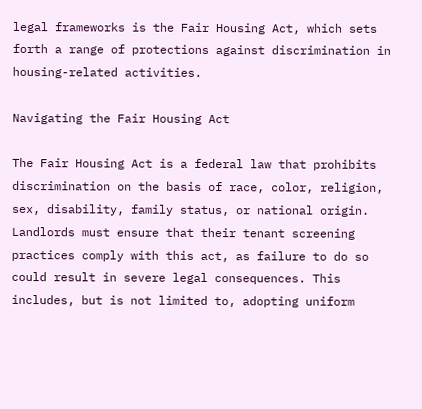legal frameworks is the Fair Housing Act, which sets forth a range of protections against discrimination in housing-related activities.

Navigating the Fair Housing Act

The Fair Housing Act is a federal law that prohibits discrimination on the basis of race, color, religion, sex, disability, family status, or national origin. Landlords must ensure that their tenant screening practices comply with this act, as failure to do so could result in severe legal consequences. This includes, but is not limited to, adopting uniform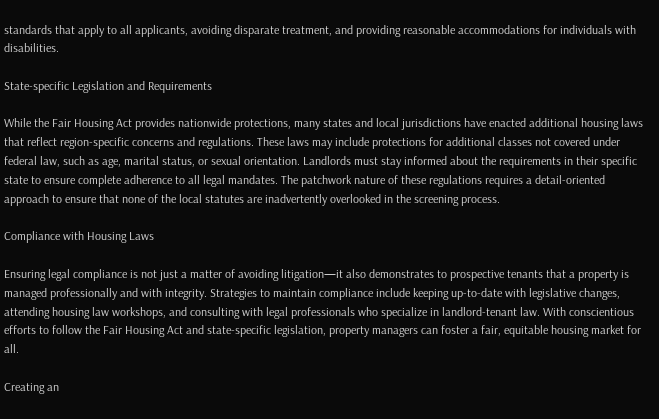standards that apply to all applicants, avoiding disparate treatment, and providing reasonable accommodations for individuals with disabilities.

State-specific Legislation and Requirements

While the Fair Housing Act provides nationwide protections, many states and local jurisdictions have enacted additional housing laws that reflect region-specific concerns and regulations. These laws may include protections for additional classes not covered under federal law, such as age, marital status, or sexual orientation. Landlords must stay informed about the requirements in their specific state to ensure complete adherence to all legal mandates. The patchwork nature of these regulations requires a detail-oriented approach to ensure that none of the local statutes are inadvertently overlooked in the screening process.

Compliance with Housing Laws

Ensuring legal compliance is not just a matter of avoiding litigation—it also demonstrates to prospective tenants that a property is managed professionally and with integrity. Strategies to maintain compliance include keeping up-to-date with legislative changes, attending housing law workshops, and consulting with legal professionals who specialize in landlord-tenant law. With conscientious efforts to follow the Fair Housing Act and state-specific legislation, property managers can foster a fair, equitable housing market for all.

Creating an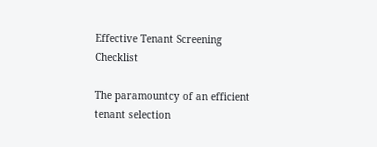Effective Tenant Screening Checklist

The paramountcy of an efficient tenant selection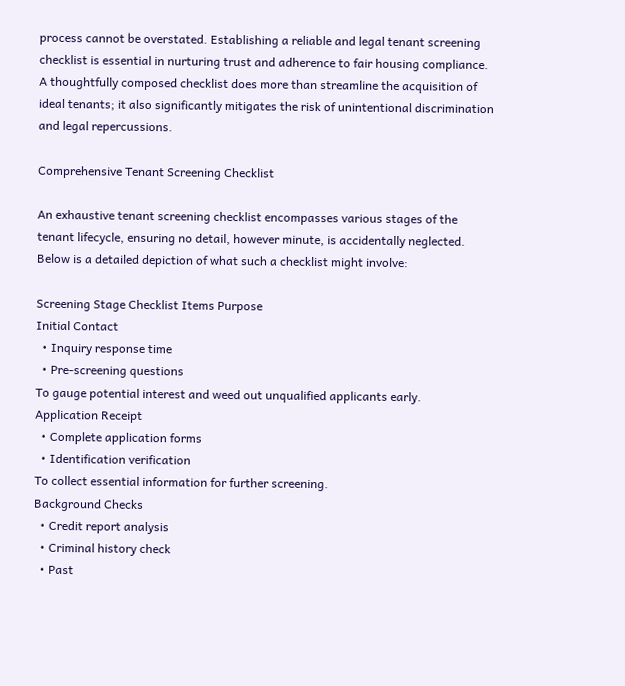process cannot be overstated. Establishing a reliable and legal tenant screening checklist is essential in nurturing trust and adherence to fair housing compliance. A thoughtfully composed checklist does more than streamline the acquisition of ideal tenants; it also significantly mitigates the risk of unintentional discrimination and legal repercussions.

Comprehensive Tenant Screening Checklist

An exhaustive tenant screening checklist encompasses various stages of the tenant lifecycle, ensuring no detail, however minute, is accidentally neglected. Below is a detailed depiction of what such a checklist might involve:

Screening Stage Checklist Items Purpose
Initial Contact
  • Inquiry response time
  • Pre-screening questions
To gauge potential interest and weed out unqualified applicants early.
Application Receipt
  • Complete application forms
  • Identification verification
To collect essential information for further screening.
Background Checks
  • Credit report analysis
  • Criminal history check
  • Past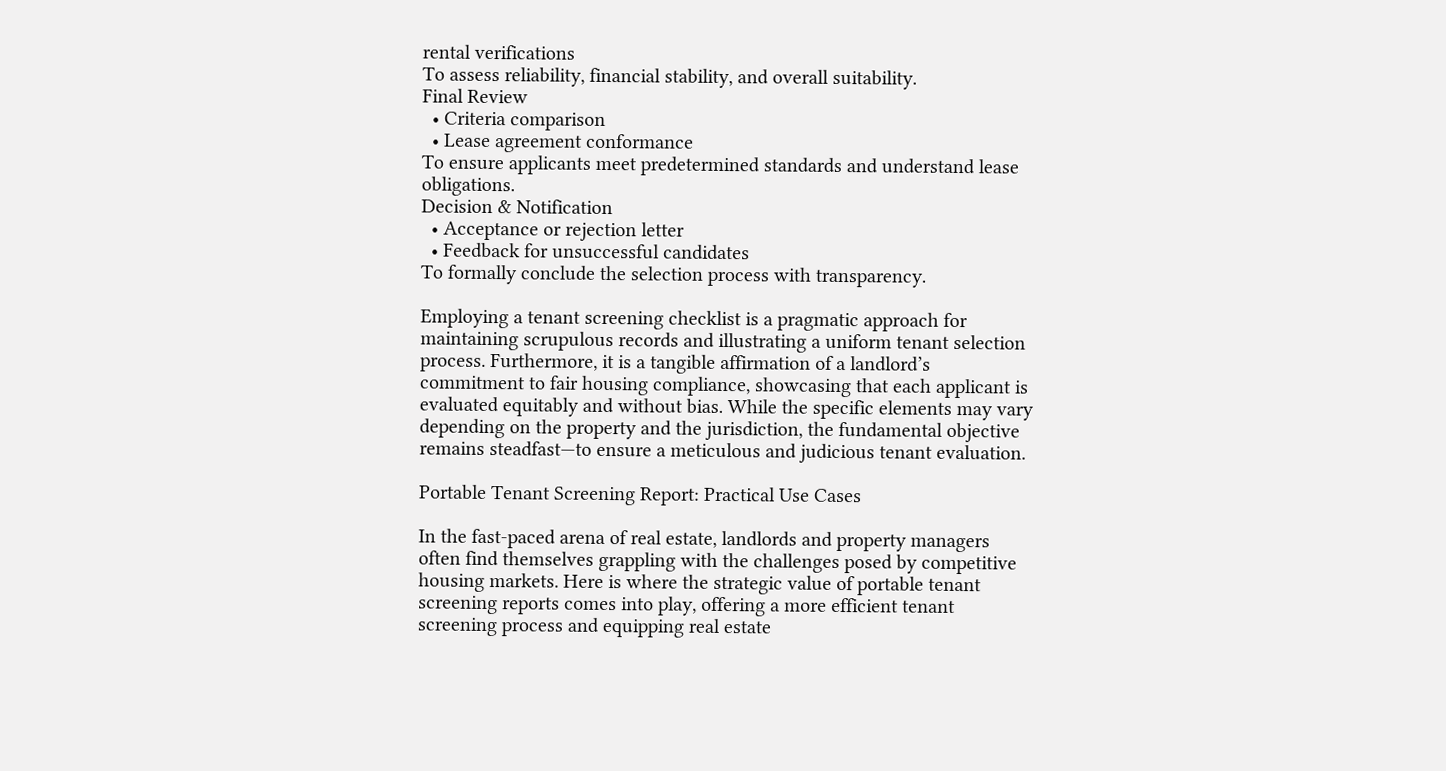rental verifications
To assess reliability, financial stability, and overall suitability.
Final Review
  • Criteria comparison
  • Lease agreement conformance
To ensure applicants meet predetermined standards and understand lease obligations.
Decision & Notification
  • Acceptance or rejection letter
  • Feedback for unsuccessful candidates
To formally conclude the selection process with transparency.

Employing a tenant screening checklist is a pragmatic approach for maintaining scrupulous records and illustrating a uniform tenant selection process. Furthermore, it is a tangible affirmation of a landlord’s commitment to fair housing compliance, showcasing that each applicant is evaluated equitably and without bias. While the specific elements may vary depending on the property and the jurisdiction, the fundamental objective remains steadfast—to ensure a meticulous and judicious tenant evaluation.

Portable Tenant Screening Report: Practical Use Cases

In the fast-paced arena of real estate, landlords and property managers often find themselves grappling with the challenges posed by competitive housing markets. Here is where the strategic value of portable tenant screening reports comes into play, offering a more efficient tenant screening process and equipping real estate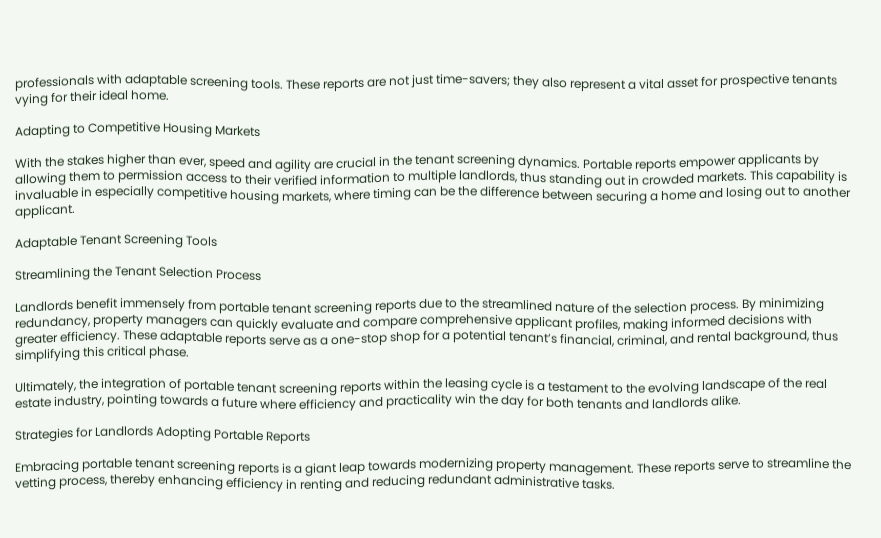professionals with adaptable screening tools. These reports are not just time-savers; they also represent a vital asset for prospective tenants vying for their ideal home.

Adapting to Competitive Housing Markets

With the stakes higher than ever, speed and agility are crucial in the tenant screening dynamics. Portable reports empower applicants by allowing them to permission access to their verified information to multiple landlords, thus standing out in crowded markets. This capability is invaluable in especially competitive housing markets, where timing can be the difference between securing a home and losing out to another applicant.

Adaptable Tenant Screening Tools

Streamlining the Tenant Selection Process

Landlords benefit immensely from portable tenant screening reports due to the streamlined nature of the selection process. By minimizing redundancy, property managers can quickly evaluate and compare comprehensive applicant profiles, making informed decisions with greater efficiency. These adaptable reports serve as a one-stop shop for a potential tenant’s financial, criminal, and rental background, thus simplifying this critical phase.

Ultimately, the integration of portable tenant screening reports within the leasing cycle is a testament to the evolving landscape of the real estate industry, pointing towards a future where efficiency and practicality win the day for both tenants and landlords alike.

Strategies for Landlords Adopting Portable Reports

Embracing portable tenant screening reports is a giant leap towards modernizing property management. These reports serve to streamline the vetting process, thereby enhancing efficiency in renting and reducing redundant administrative tasks.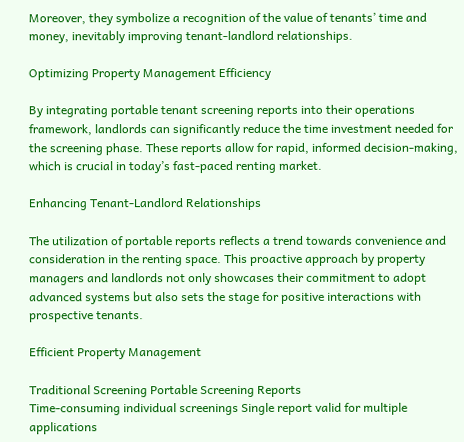Moreover, they symbolize a recognition of the value of tenants’ time and money, inevitably improving tenant-landlord relationships.

Optimizing Property Management Efficiency

By integrating portable tenant screening reports into their operations framework, landlords can significantly reduce the time investment needed for the screening phase. These reports allow for rapid, informed decision-making, which is crucial in today’s fast-paced renting market.

Enhancing Tenant-Landlord Relationships

The utilization of portable reports reflects a trend towards convenience and consideration in the renting space. This proactive approach by property managers and landlords not only showcases their commitment to adopt advanced systems but also sets the stage for positive interactions with prospective tenants.

Efficient Property Management

Traditional Screening Portable Screening Reports
Time-consuming individual screenings Single report valid for multiple applications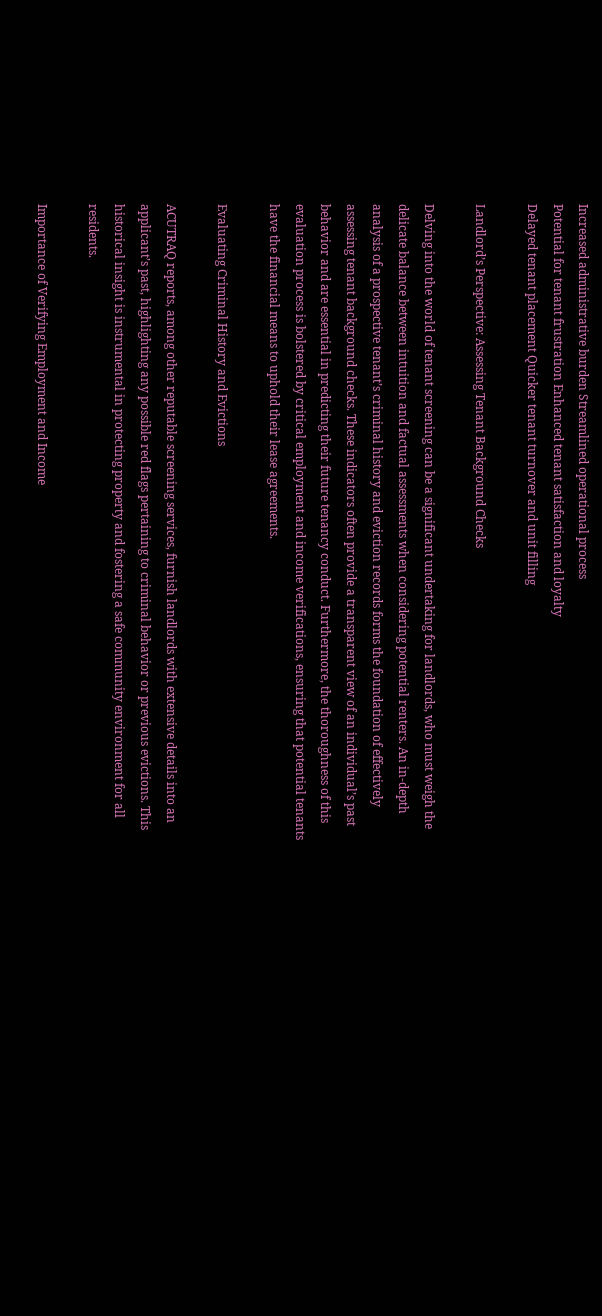Increased administrative burden Streamlined operational process
Potential for tenant frustration Enhanced tenant satisfaction and loyalty
Delayed tenant placement Quicker tenant turnover and unit filling

Landlord’s Perspective: Assessing Tenant Background Checks

Delving into the world of tenant screening can be a significant undertaking for landlords, who must weigh the delicate balance between intuition and factual assessments when considering potential renters. An in-depth analysis of a prospective tenant’s criminal history and eviction records forms the foundation of effectively assessing tenant background checks. These indicators often provide a transparent view of an individual’s past behavior and are essential in predicting their future tenancy conduct. Furthermore, the thoroughness of this evaluation process is bolstered by critical employment and income verifications, ensuring that potential tenants have the financial means to uphold their lease agreements.

Evaluating Criminal History and Evictions

ACUTRAQ reports, among other reputable screening services, furnish landlords with extensive details into an applicant’s past, highlighting any possible red flags pertaining to criminal behavior or previous evictions. This historical insight is instrumental in protecting property and fostering a safe community environment for all residents.

Importance of Verifying Employment and Income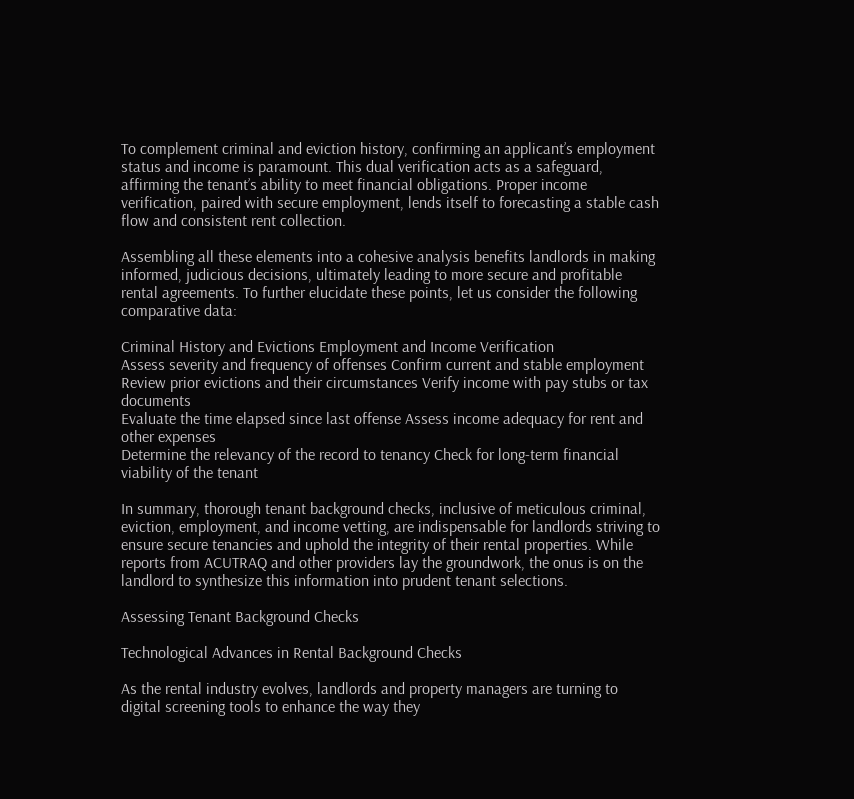To complement criminal and eviction history, confirming an applicant’s employment status and income is paramount. This dual verification acts as a safeguard, affirming the tenant’s ability to meet financial obligations. Proper income verification, paired with secure employment, lends itself to forecasting a stable cash flow and consistent rent collection.

Assembling all these elements into a cohesive analysis benefits landlords in making informed, judicious decisions, ultimately leading to more secure and profitable rental agreements. To further elucidate these points, let us consider the following comparative data:

Criminal History and Evictions Employment and Income Verification
Assess severity and frequency of offenses Confirm current and stable employment
Review prior evictions and their circumstances Verify income with pay stubs or tax documents
Evaluate the time elapsed since last offense Assess income adequacy for rent and other expenses
Determine the relevancy of the record to tenancy Check for long-term financial viability of the tenant

In summary, thorough tenant background checks, inclusive of meticulous criminal, eviction, employment, and income vetting, are indispensable for landlords striving to ensure secure tenancies and uphold the integrity of their rental properties. While reports from ACUTRAQ and other providers lay the groundwork, the onus is on the landlord to synthesize this information into prudent tenant selections.

Assessing Tenant Background Checks

Technological Advances in Rental Background Checks

As the rental industry evolves, landlords and property managers are turning to digital screening tools to enhance the way they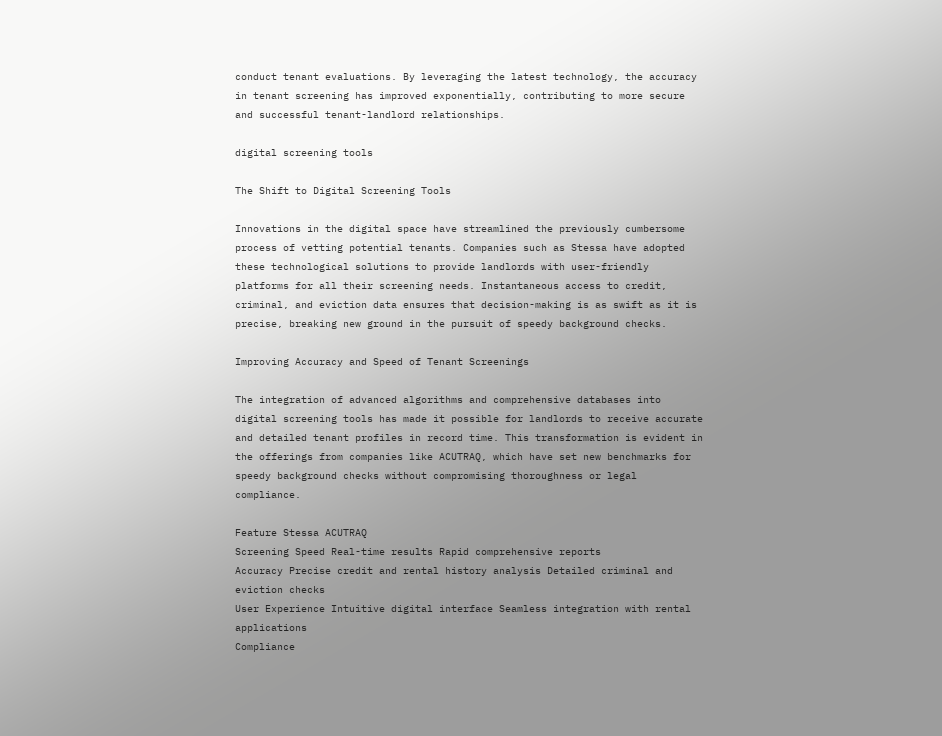conduct tenant evaluations. By leveraging the latest technology, the accuracy in tenant screening has improved exponentially, contributing to more secure and successful tenant-landlord relationships.

digital screening tools

The Shift to Digital Screening Tools

Innovations in the digital space have streamlined the previously cumbersome process of vetting potential tenants. Companies such as Stessa have adopted these technological solutions to provide landlords with user-friendly platforms for all their screening needs. Instantaneous access to credit, criminal, and eviction data ensures that decision-making is as swift as it is precise, breaking new ground in the pursuit of speedy background checks.

Improving Accuracy and Speed of Tenant Screenings

The integration of advanced algorithms and comprehensive databases into digital screening tools has made it possible for landlords to receive accurate and detailed tenant profiles in record time. This transformation is evident in the offerings from companies like ACUTRAQ, which have set new benchmarks for speedy background checks without compromising thoroughness or legal compliance.

Feature Stessa ACUTRAQ
Screening Speed Real-time results Rapid comprehensive reports
Accuracy Precise credit and rental history analysis Detailed criminal and eviction checks
User Experience Intuitive digital interface Seamless integration with rental applications
Compliance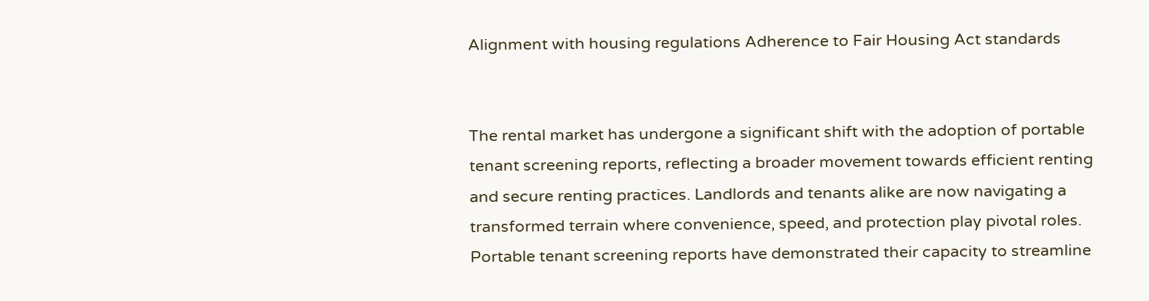Alignment with housing regulations Adherence to Fair Housing Act standards


The rental market has undergone a significant shift with the adoption of portable tenant screening reports, reflecting a broader movement towards efficient renting and secure renting practices. Landlords and tenants alike are now navigating a transformed terrain where convenience, speed, and protection play pivotal roles. Portable tenant screening reports have demonstrated their capacity to streamline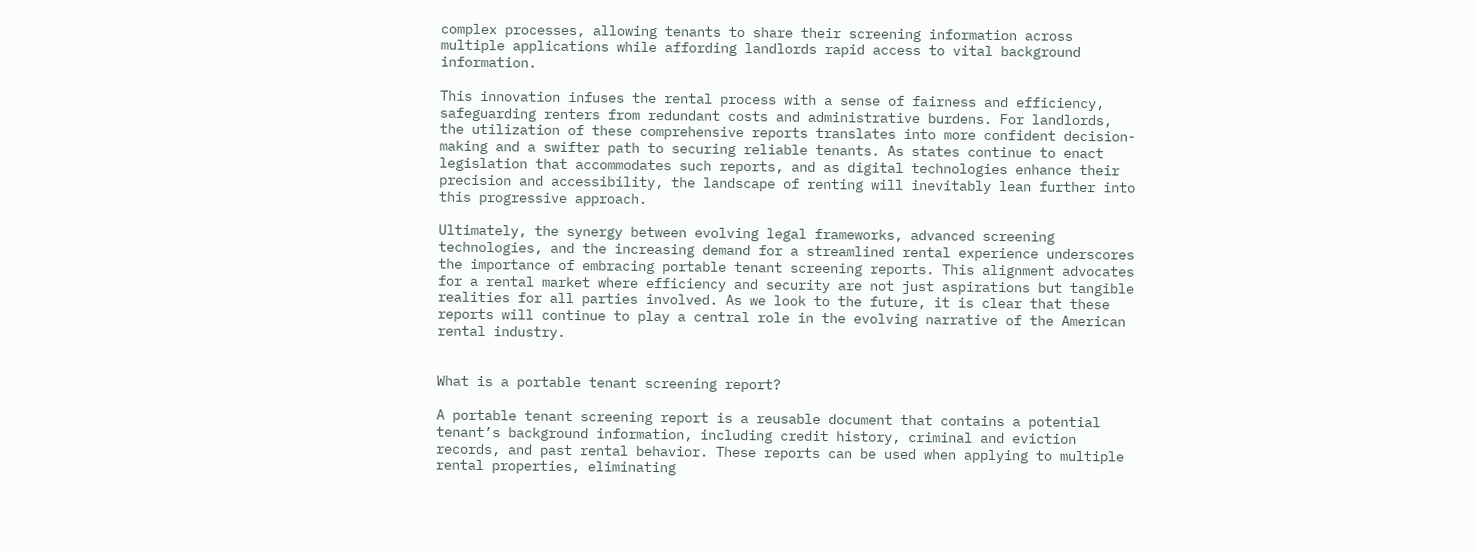complex processes, allowing tenants to share their screening information across multiple applications while affording landlords rapid access to vital background information.

This innovation infuses the rental process with a sense of fairness and efficiency, safeguarding renters from redundant costs and administrative burdens. For landlords, the utilization of these comprehensive reports translates into more confident decision-making and a swifter path to securing reliable tenants. As states continue to enact legislation that accommodates such reports, and as digital technologies enhance their precision and accessibility, the landscape of renting will inevitably lean further into this progressive approach.

Ultimately, the synergy between evolving legal frameworks, advanced screening technologies, and the increasing demand for a streamlined rental experience underscores the importance of embracing portable tenant screening reports. This alignment advocates for a rental market where efficiency and security are not just aspirations but tangible realities for all parties involved. As we look to the future, it is clear that these reports will continue to play a central role in the evolving narrative of the American rental industry.


What is a portable tenant screening report?

A portable tenant screening report is a reusable document that contains a potential tenant’s background information, including credit history, criminal and eviction records, and past rental behavior. These reports can be used when applying to multiple rental properties, eliminating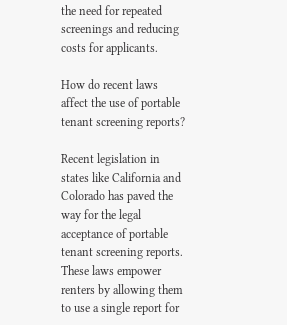the need for repeated screenings and reducing costs for applicants.

How do recent laws affect the use of portable tenant screening reports?

Recent legislation in states like California and Colorado has paved the way for the legal acceptance of portable tenant screening reports. These laws empower renters by allowing them to use a single report for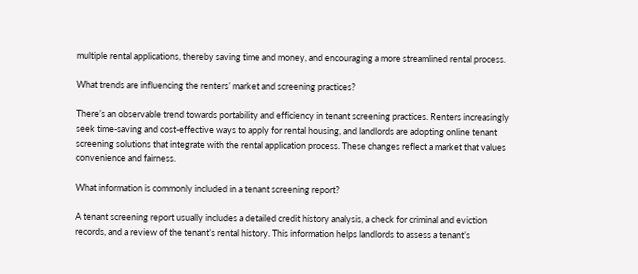multiple rental applications, thereby saving time and money, and encouraging a more streamlined rental process.

What trends are influencing the renters’ market and screening practices?

There’s an observable trend towards portability and efficiency in tenant screening practices. Renters increasingly seek time-saving and cost-effective ways to apply for rental housing, and landlords are adopting online tenant screening solutions that integrate with the rental application process. These changes reflect a market that values convenience and fairness.

What information is commonly included in a tenant screening report?

A tenant screening report usually includes a detailed credit history analysis, a check for criminal and eviction records, and a review of the tenant’s rental history. This information helps landlords to assess a tenant’s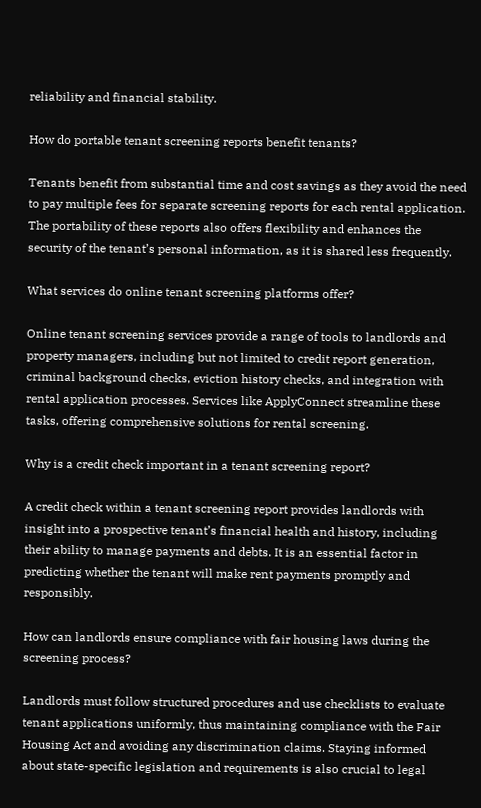reliability and financial stability.

How do portable tenant screening reports benefit tenants?

Tenants benefit from substantial time and cost savings as they avoid the need to pay multiple fees for separate screening reports for each rental application. The portability of these reports also offers flexibility and enhances the security of the tenant’s personal information, as it is shared less frequently.

What services do online tenant screening platforms offer?

Online tenant screening services provide a range of tools to landlords and property managers, including but not limited to credit report generation, criminal background checks, eviction history checks, and integration with rental application processes. Services like ApplyConnect streamline these tasks, offering comprehensive solutions for rental screening.

Why is a credit check important in a tenant screening report?

A credit check within a tenant screening report provides landlords with insight into a prospective tenant’s financial health and history, including their ability to manage payments and debts. It is an essential factor in predicting whether the tenant will make rent payments promptly and responsibly.

How can landlords ensure compliance with fair housing laws during the screening process?

Landlords must follow structured procedures and use checklists to evaluate tenant applications uniformly, thus maintaining compliance with the Fair Housing Act and avoiding any discrimination claims. Staying informed about state-specific legislation and requirements is also crucial to legal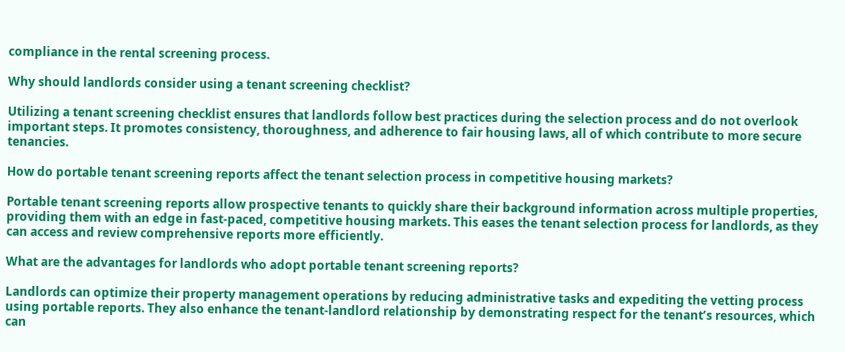compliance in the rental screening process.

Why should landlords consider using a tenant screening checklist?

Utilizing a tenant screening checklist ensures that landlords follow best practices during the selection process and do not overlook important steps. It promotes consistency, thoroughness, and adherence to fair housing laws, all of which contribute to more secure tenancies.

How do portable tenant screening reports affect the tenant selection process in competitive housing markets?

Portable tenant screening reports allow prospective tenants to quickly share their background information across multiple properties, providing them with an edge in fast-paced, competitive housing markets. This eases the tenant selection process for landlords, as they can access and review comprehensive reports more efficiently.

What are the advantages for landlords who adopt portable tenant screening reports?

Landlords can optimize their property management operations by reducing administrative tasks and expediting the vetting process using portable reports. They also enhance the tenant-landlord relationship by demonstrating respect for the tenant’s resources, which can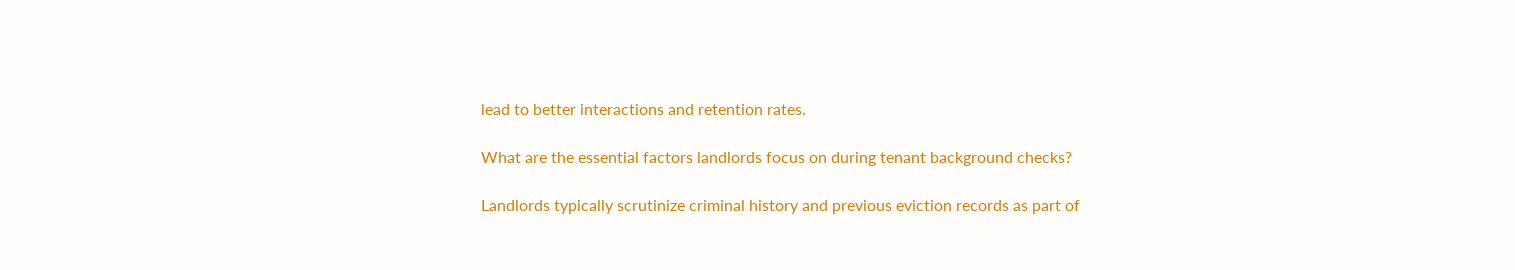lead to better interactions and retention rates.

What are the essential factors landlords focus on during tenant background checks?

Landlords typically scrutinize criminal history and previous eviction records as part of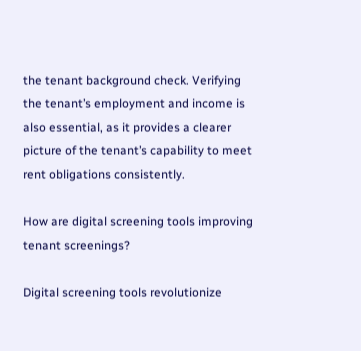the tenant background check. Verifying the tenant’s employment and income is also essential, as it provides a clearer picture of the tenant’s capability to meet rent obligations consistently.

How are digital screening tools improving tenant screenings?

Digital screening tools revolutionize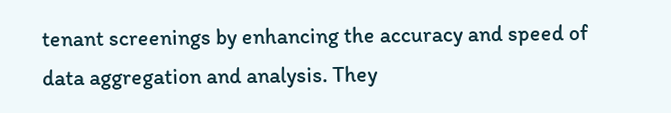tenant screenings by enhancing the accuracy and speed of data aggregation and analysis. They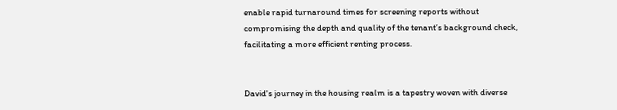enable rapid turnaround times for screening reports without compromising the depth and quality of the tenant’s background check, facilitating a more efficient renting process.


David's journey in the housing realm is a tapestry woven with diverse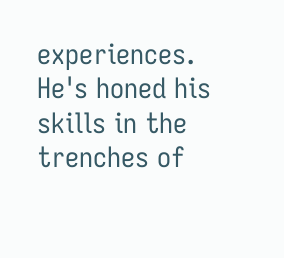experiences. He's honed his skills in the trenches of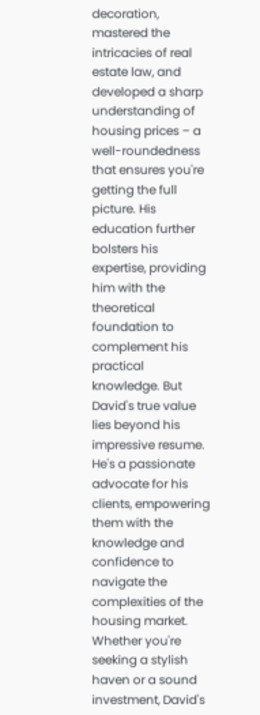decoration, mastered the intricacies of real estate law, and developed a sharp understanding of housing prices – a well-roundedness that ensures you're getting the full picture. His education further bolsters his expertise, providing him with the theoretical foundation to complement his practical knowledge. But David's true value lies beyond his impressive resume. He's a passionate advocate for his clients, empowering them with the knowledge and confidence to navigate the complexities of the housing market. Whether you're seeking a stylish haven or a sound investment, David's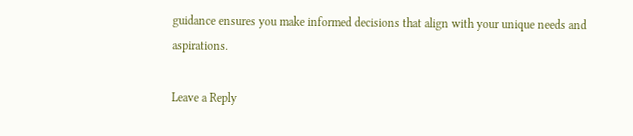guidance ensures you make informed decisions that align with your unique needs and aspirations.

Leave a Reply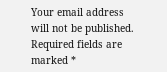Your email address will not be published. Required fields are marked *